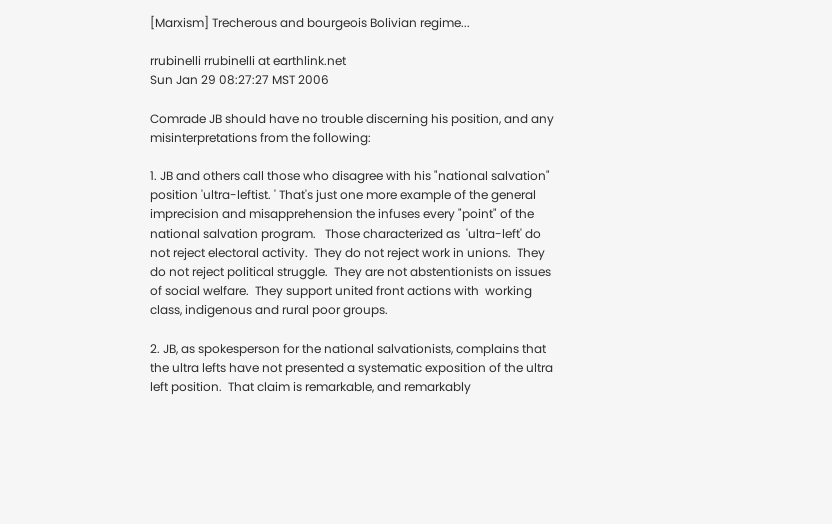[Marxism] Trecherous and bourgeois Bolivian regime...

rrubinelli rrubinelli at earthlink.net
Sun Jan 29 08:27:27 MST 2006

Comrade JB should have no trouble discerning his position, and any
misinterpretations from the following:

1. JB and others call those who disagree with his "national salvation"
position 'ultra-leftist. ' That's just one more example of the general
imprecision and misapprehension the infuses every "point" of the
national salvation program.   Those characterized as  'ultra-left' do
not reject electoral activity.  They do not reject work in unions.  They
do not reject political struggle.  They are not abstentionists on issues
of social welfare.  They support united front actions with  working
class, indigenous and rural poor groups.

2. JB, as spokesperson for the national salvationists, complains that
the ultra lefts have not presented a systematic exposition of the ultra
left position.  That claim is remarkable, and remarkably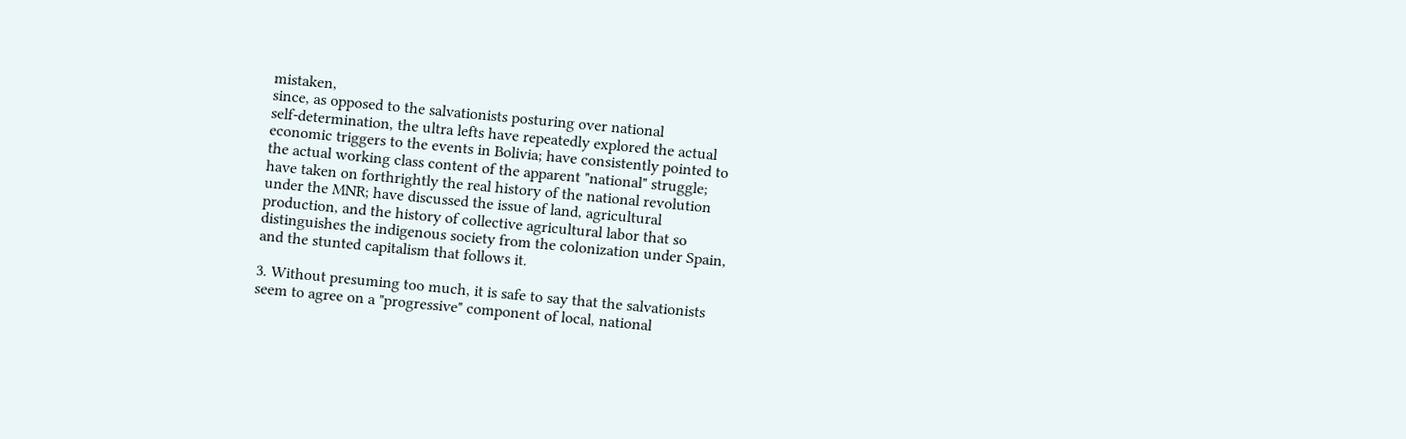mistaken,
since, as opposed to the salvationists posturing over national
self-determination, the ultra lefts have repeatedly explored the actual
economic triggers to the events in Bolivia; have consistently pointed to
the actual working class content of the apparent "national" struggle;
have taken on forthrightly the real history of the national revolution
under the MNR; have discussed the issue of land, agricultural
production, and the history of collective agricultural labor that so
distinguishes the indigenous society from the colonization under Spain,
and the stunted capitalism that follows it.

3. Without presuming too much, it is safe to say that the salvationists
seem to agree on a "progressive" component of local, national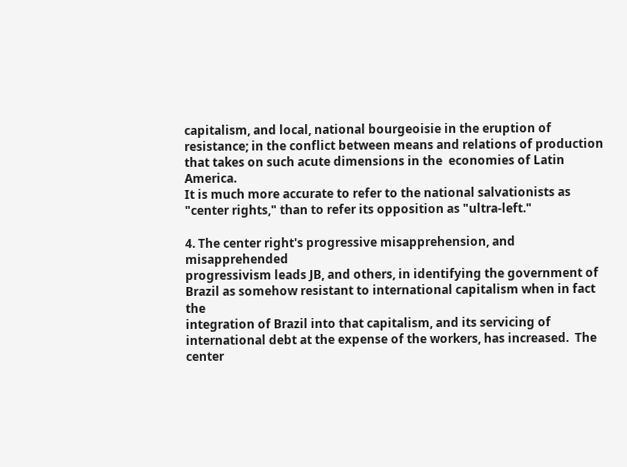capitalism, and local, national bourgeoisie in the eruption of
resistance; in the conflict between means and relations of production
that takes on such acute dimensions in the  economies of Latin America.
It is much more accurate to refer to the national salvationists as
"center rights," than to refer its opposition as "ultra-left."

4. The center right's progressive misapprehension, and misapprehended
progressivism leads JB, and others, in identifying the government of
Brazil as somehow resistant to international capitalism when in fact the
integration of Brazil into that capitalism, and its servicing of
international debt at the expense of the workers, has increased.  The
center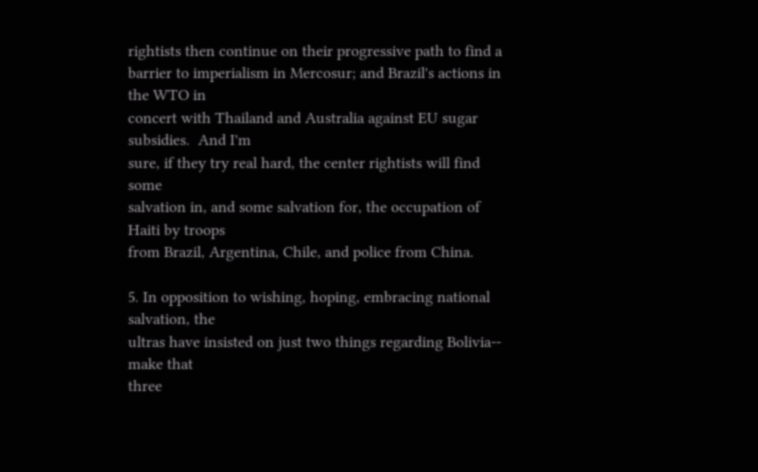rightists then continue on their progressive path to find a
barrier to imperialism in Mercosur; and Brazil's actions in the WTO in
concert with Thailand and Australia against EU sugar subsidies.  And I'm
sure, if they try real hard, the center rightists will find some
salvation in, and some salvation for, the occupation of Haiti by troops
from Brazil, Argentina, Chile, and police from China.

5. In opposition to wishing, hoping, embracing national salvation, the
ultras have insisted on just two things regarding Bolivia-- make that
three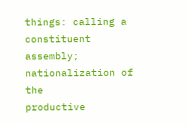things: calling a constituent assembly; nationalization of the
productive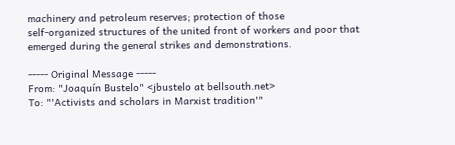machinery and petroleum reserves; protection of those
self-organized structures of the united front of workers and poor that
emerged during the general strikes and demonstrations.

----- Original Message -----
From: "Joaquín Bustelo" <jbustelo at bellsouth.net>
To: "'Activists and scholars in Marxist tradition'"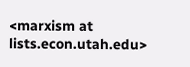<marxism at lists.econ.utah.edu>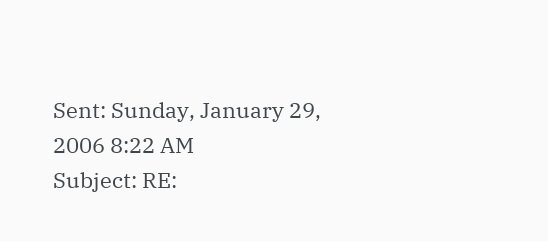Sent: Sunday, January 29, 2006 8:22 AM
Subject: RE: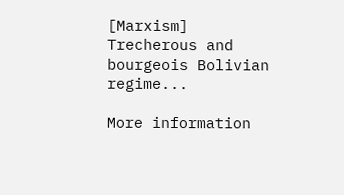[Marxism] Trecherous and bourgeois Bolivian regime...

More information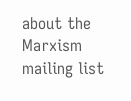about the Marxism mailing list